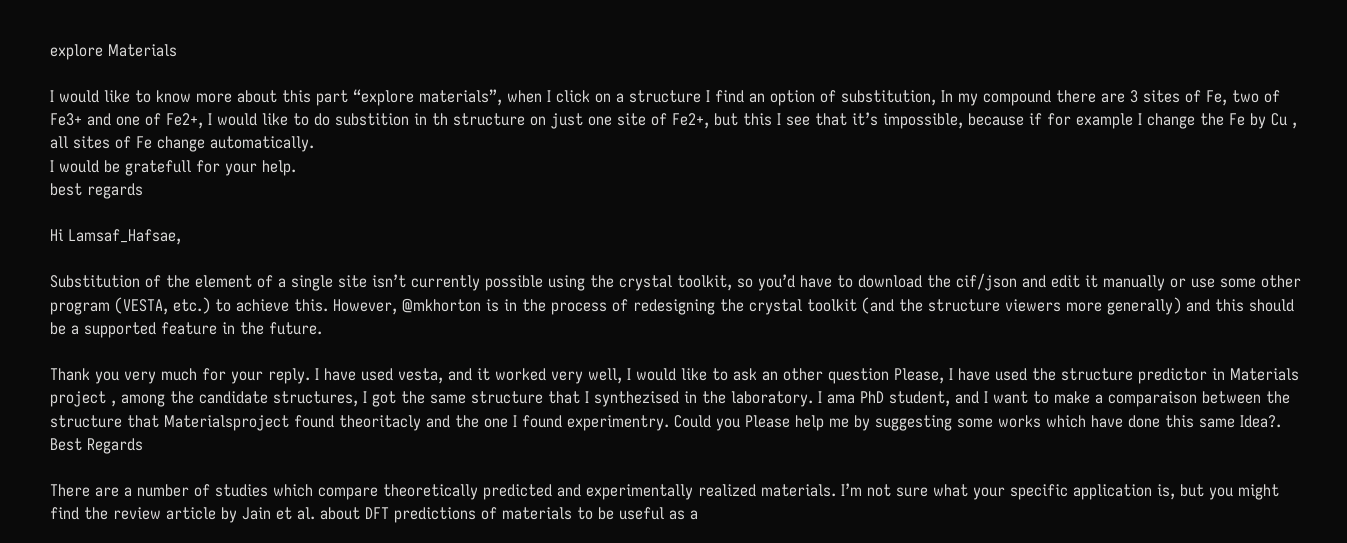explore Materials

I would like to know more about this part “explore materials”, when I click on a structure I find an option of substitution, In my compound there are 3 sites of Fe, two of Fe3+ and one of Fe2+, I would like to do substition in th structure on just one site of Fe2+, but this I see that it’s impossible, because if for example I change the Fe by Cu , all sites of Fe change automatically.
I would be gratefull for your help.
best regards

Hi Lamsaf_Hafsae,

Substitution of the element of a single site isn’t currently possible using the crystal toolkit, so you’d have to download the cif/json and edit it manually or use some other program (VESTA, etc.) to achieve this. However, @mkhorton is in the process of redesigning the crystal toolkit (and the structure viewers more generally) and this should be a supported feature in the future.

Thank you very much for your reply. I have used vesta, and it worked very well, I would like to ask an other question Please, I have used the structure predictor in Materials project , among the candidate structures, I got the same structure that I synthezised in the laboratory. I ama PhD student, and I want to make a comparaison between the structure that Materialsproject found theoritacly and the one I found experimentry. Could you Please help me by suggesting some works which have done this same Idea?.
Best Regards

There are a number of studies which compare theoretically predicted and experimentally realized materials. I’m not sure what your specific application is, but you might find the review article by Jain et al. about DFT predictions of materials to be useful as a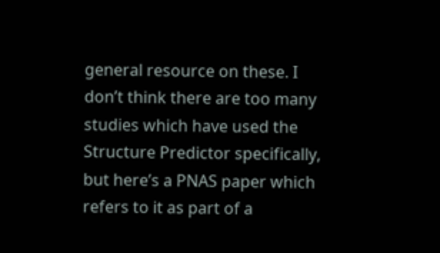general resource on these. I don’t think there are too many studies which have used the Structure Predictor specifically, but here’s a PNAS paper which refers to it as part of a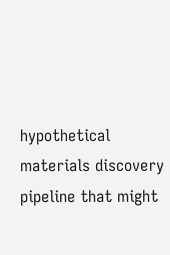hypothetical materials discovery pipeline that might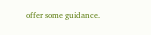offer some guidance.